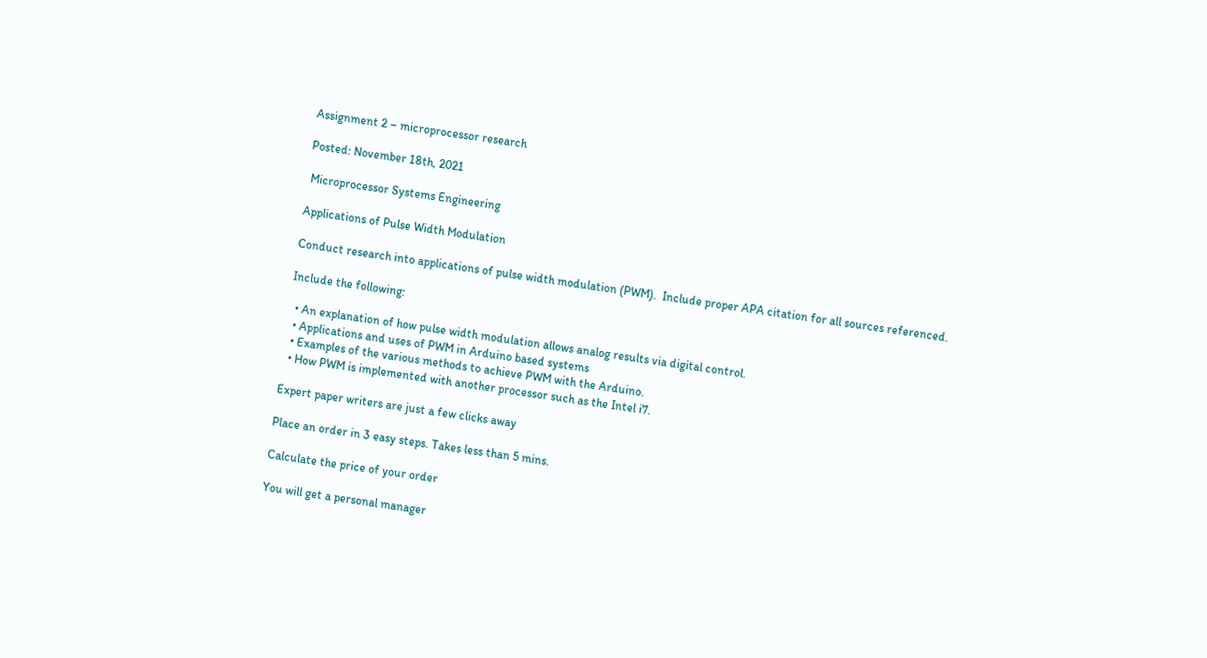Assignment 2 – microprocessor research

Posted: November 18th, 2021

 Microprocessor Systems Engineering

Applications of Pulse Width Modulation

Conduct research into applications of pulse width modulation (PWM).  Include proper APA citation for all sources referenced.

Include the following:

  • An explanation of how pulse width modulation allows analog results via digital control.
  • Applications and uses of PWM in Arduino based systems
  • Examples of the various methods to achieve PWM with the Arduino.
  • How PWM is implemented with another processor such as the Intel i7.

Expert paper writers are just a few clicks away

Place an order in 3 easy steps. Takes less than 5 mins.

Calculate the price of your order

You will get a personal manager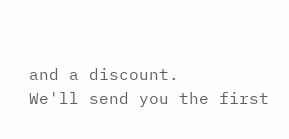and a discount.
We'll send you the first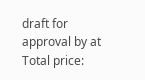draft for approval by at
Total price: